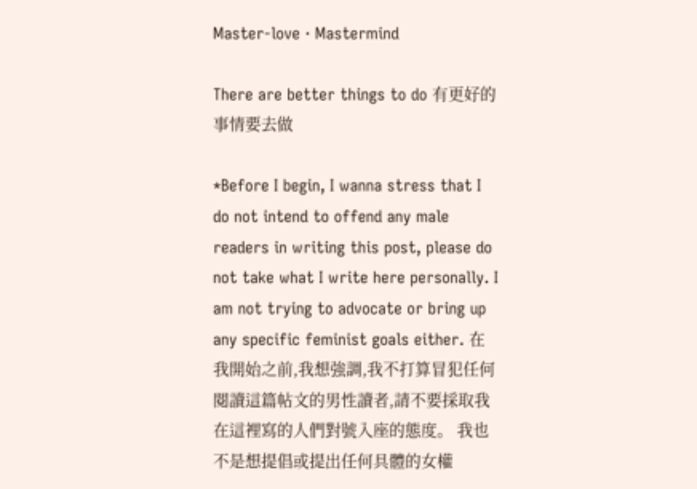Master-love · Mastermind

There are better things to do 有更好的事情要去做

*Before I begin, I wanna stress that I do not intend to offend any male readers in writing this post, please do not take what I write here personally. I am not trying to advocate or bring up any specific feminist goals either. 在我開始之前,我想強調,我不打算冒犯任何閱讀這篇帖文的男性讀者,請不要採取我在這裡寫的人們對號入座的態度。 我也不是想提倡或提出任何具體的女權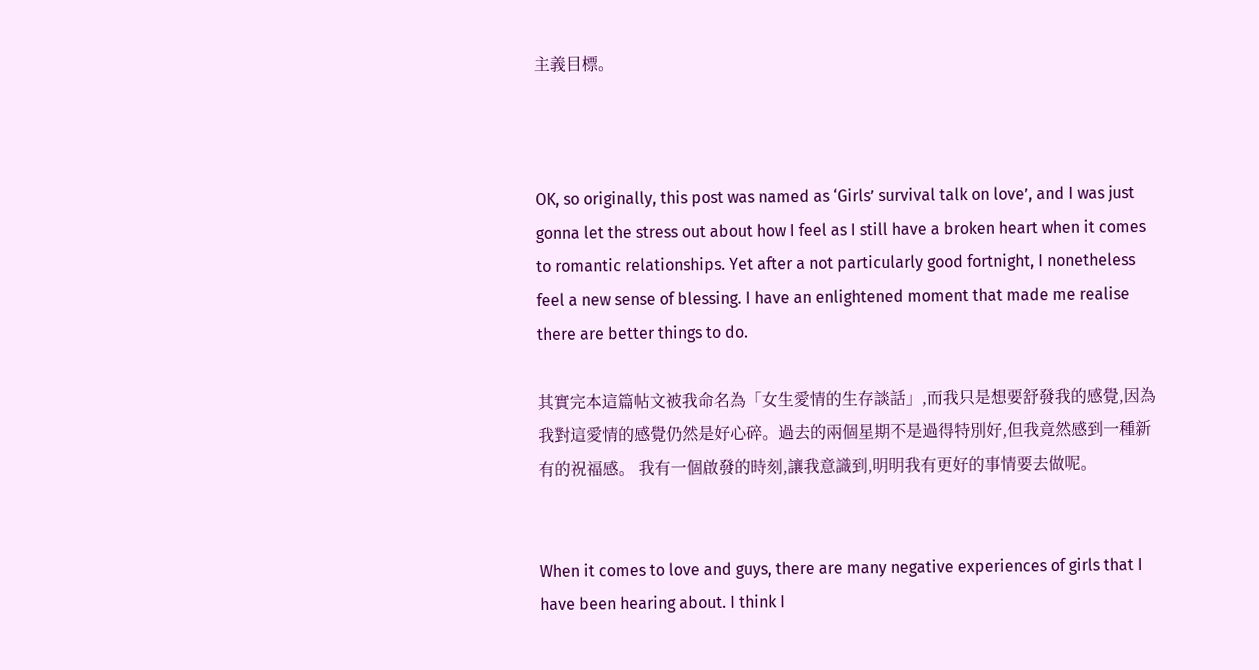主義目標。



OK, so originally, this post was named as ‘Girls’ survival talk on love’, and I was just gonna let the stress out about how I feel as I still have a broken heart when it comes to romantic relationships. Yet after a not particularly good fortnight, I nonetheless feel a new sense of blessing. I have an enlightened moment that made me realise there are better things to do.

其實完本這篇帖文被我命名為「女生愛情的生存談話」,而我只是想要舒發我的感覺,因為我對這愛情的感覺仍然是好心碎。過去的兩個星期不是過得特別好,但我竟然感到一種新有的祝福感。 我有一個啟發的時刻,讓我意識到,明明我有更好的事情要去做呢。


When it comes to love and guys, there are many negative experiences of girls that I have been hearing about. I think I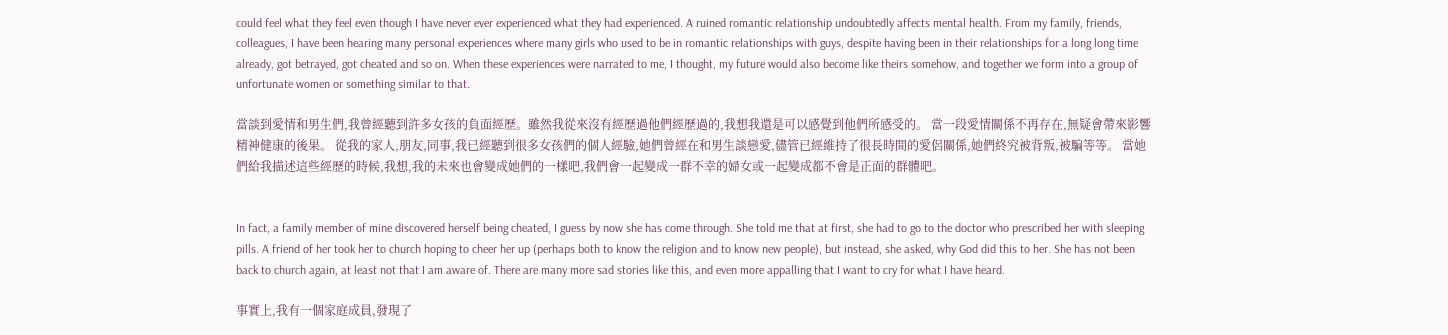could feel what they feel even though I have never ever experienced what they had experienced. A ruined romantic relationship undoubtedly affects mental health. From my family, friends, colleagues, I have been hearing many personal experiences where many girls who used to be in romantic relationships with guys, despite having been in their relationships for a long long time already, got betrayed, got cheated and so on. When these experiences were narrated to me, I thought, my future would also become like theirs somehow, and together we form into a group of unfortunate women or something similar to that.

當談到愛情和男生們,我曾經聽到許多女孩的負面經歷。雖然我從來沒有經歷過他們經歷過的,我想我還是可以感覺到他們所感受的。 當一段愛情關係不再存在,無疑會帶來影響精神健康的後果。 從我的家人,朋友,同事,我已經聽到很多女孩們的個人經驗,她們曾經在和男生談戀愛,儘管已經維持了很長時間的愛侶關係,她們終究被背叛,被騙等等。 當她們給我描述這些經歷的時候,我想,我的未來也會變成她們的一樣吧,我們會一起變成一群不幸的婦女或一起變成都不會是正面的群體吧。


In fact, a family member of mine discovered herself being cheated, I guess by now she has come through. She told me that at first, she had to go to the doctor who prescribed her with sleeping pills. A friend of her took her to church hoping to cheer her up (perhaps both to know the religion and to know new people), but instead, she asked, why God did this to her. She has not been back to church again, at least not that I am aware of. There are many more sad stories like this, and even more appalling that I want to cry for what I have heard.

事實上,我有一個家庭成員,發現了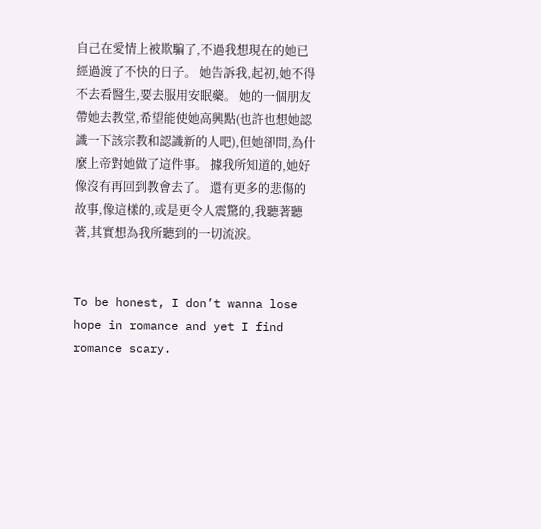自己在愛情上被欺騙了,不過我想現在的她已經過渡了不快的日子。 她告訴我,起初,她不得不去看醫生,要去服用安眠藥。 她的一個朋友帶她去教堂,希望能使她高興點(也許也想她認識一下該宗教和認識新的人吧),但她卻問,為什麼上帝對她做了這件事。 據我所知道的,她好像沒有再回到教會去了。 還有更多的悲傷的故事,像這樣的,或是更令人震驚的,我聽著聽著,其實想為我所聽到的一切流淚。


To be honest, I don’t wanna lose hope in romance and yet I find romance scary.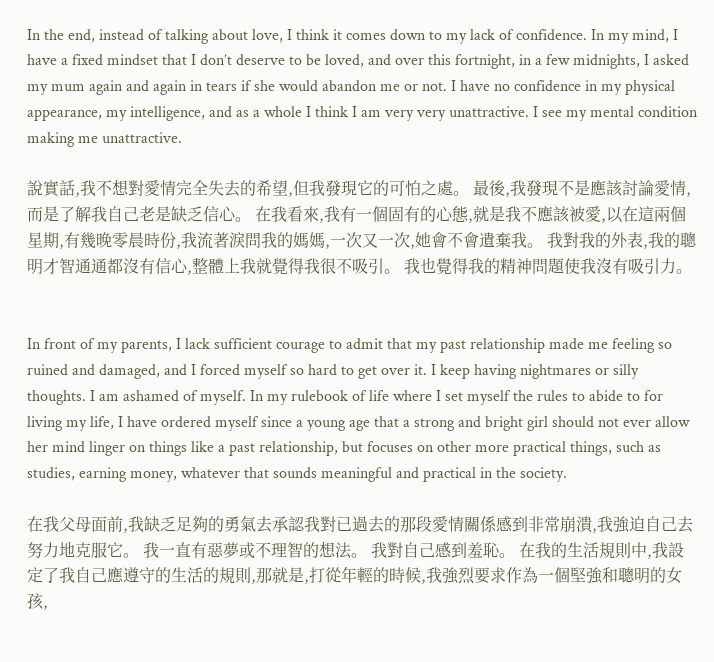In the end, instead of talking about love, I think it comes down to my lack of confidence. In my mind, I have a fixed mindset that I don’t deserve to be loved, and over this fortnight, in a few midnights, I asked my mum again and again in tears if she would abandon me or not. I have no confidence in my physical appearance, my intelligence, and as a whole I think I am very very unattractive. I see my mental condition making me unattractive.

說實話,我不想對愛情完全失去的希望,但我發現它的可怕之處。 最後,我發現不是應該討論愛情,而是了解我自己老是缺乏信心。 在我看來,我有一個固有的心態,就是我不應該被愛,以在這兩個星期,有幾晚零晨時份,我流著淚問我的媽媽,一次又一次,她會不會遺棄我。 我對我的外表,我的聰明才智通通都沒有信心,整體上我就覺得我很不吸引。 我也覺得我的精神問題使我沒有吸引力。


In front of my parents, I lack sufficient courage to admit that my past relationship made me feeling so ruined and damaged, and I forced myself so hard to get over it. I keep having nightmares or silly thoughts. I am ashamed of myself. In my rulebook of life where I set myself the rules to abide to for living my life, I have ordered myself since a young age that a strong and bright girl should not ever allow her mind linger on things like a past relationship, but focuses on other more practical things, such as studies, earning money, whatever that sounds meaningful and practical in the society.

在我父母面前,我缺乏足夠的勇氣去承認我對已過去的那段愛情關係感到非常崩潰,我強迫自己去努力地克服它。 我一直有惡夢或不理智的想法。 我對自己感到羞恥。 在我的生活規則中,我設定了我自己應遵守的生活的規則,那就是,打從年輕的時候,我強烈要求作為一個堅強和聰明的女孩,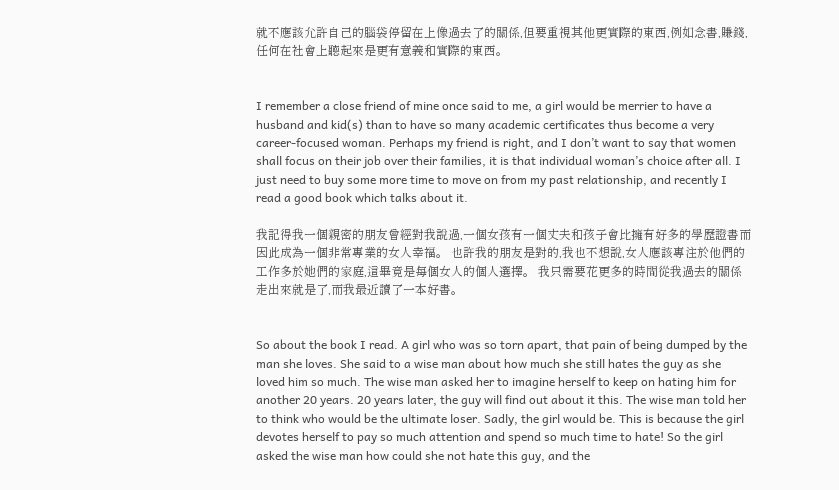就不應該允許自己的腦袋停留在上像過去了的關係,但要重視其他更實際的東西,例如念書,賺錢,任何在社會上聽起來是更有意義和實際的東西。


I remember a close friend of mine once said to me, a girl would be merrier to have a husband and kid(s) than to have so many academic certificates thus become a very career-focused woman. Perhaps my friend is right, and I don’t want to say that women shall focus on their job over their families, it is that individual woman’s choice after all. I just need to buy some more time to move on from my past relationship, and recently I read a good book which talks about it.

我記得我一個親密的朋友曾經對我說過,一個女孩有一個丈夫和孩子會比擁有好多的學歷證書而因此成為一個非常專業的女人幸福。 也許我的朋友是對的,我也不想說,女人應該專注於他們的工作多於她們的家庭,這畢竟是每個女人的個人選擇。 我只需要花更多的時間從我過去的關係走出來就是了,而我最近讀了一本好書。


So about the book I read. A girl who was so torn apart, that pain of being dumped by the man she loves. She said to a wise man about how much she still hates the guy as she loved him so much. The wise man asked her to imagine herself to keep on hating him for another 20 years. 20 years later, the guy will find out about it this. The wise man told her to think who would be the ultimate loser. Sadly, the girl would be. This is because the girl devotes herself to pay so much attention and spend so much time to hate! So the girl asked the wise man how could she not hate this guy, and the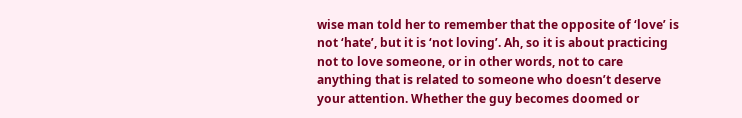wise man told her to remember that the opposite of ‘love’ is not ‘hate’, but it is ‘not loving’. Ah, so it is about practicing not to love someone, or in other words, not to care anything that is related to someone who doesn’t deserve your attention. Whether the guy becomes doomed or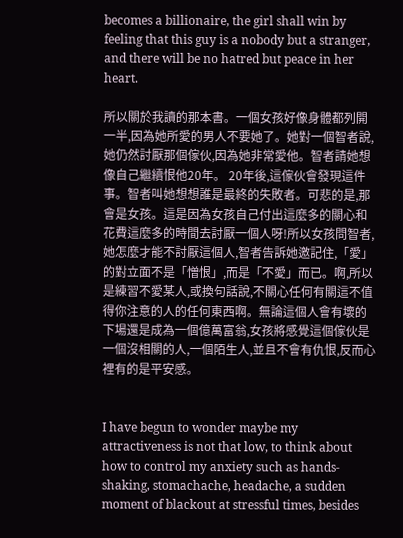becomes a billionaire, the girl shall win by feeling that this guy is a nobody but a stranger, and there will be no hatred but peace in her heart.

所以關於我讀的那本書。一個女孩好像身體都列開一半,因為她所愛的男人不要她了。她對一個智者說,她仍然討厭那個傢伙,因為她非常愛他。智者請她想像自己繼續恨他20年。 20年後,這傢伙會發現這件事。智者叫她想想誰是最終的失敗者。可悲的是,那會是女孩。這是因為女孩自己付出這麼多的關心和花費這麼多的時間去討厭一個人呀!所以女孩問智者,她怎麼才能不討厭這個人,智者告訴她邀記住,「愛」的對立面不是「憎恨」,而是「不愛」而已。啊,所以是練習不愛某人,或換句話說,不關心任何有關這不值得你注意的人的任何東西啊。無論這個人會有壞的下場還是成為一個億萬富翁,女孩將感覺這個傢伙是一個沒相關的人,一個陌生人,並且不會有仇恨,反而心裡有的是平安感。


I have begun to wonder maybe my attractiveness is not that low, to think about how to control my anxiety such as hands-shaking, stomachache, headache, a sudden moment of blackout at stressful times, besides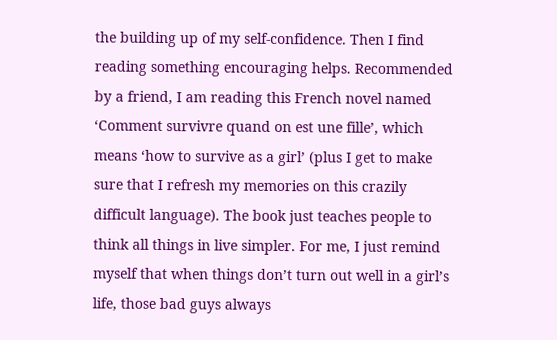the building up of my self-confidence. Then I find reading something encouraging helps. Recommended by a friend, I am reading this French novel named ‘Comment survivre quand on est une fille’, which means ‘how to survive as a girl’ (plus I get to make sure that I refresh my memories on this crazily difficult language). The book just teaches people to think all things in live simpler. For me, I just remind myself that when things don’t turn out well in a girl’s life, those bad guys always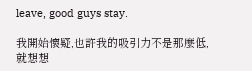leave, good guys stay.

我開始懷疑,也許我的吸引力不是那麼低,就想想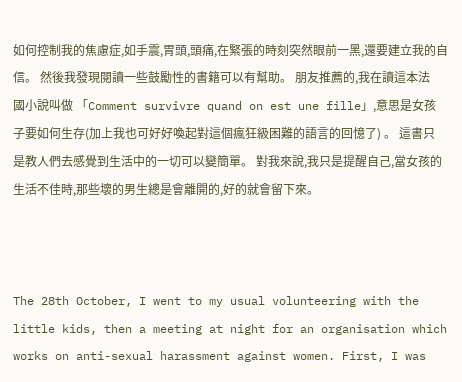如何控制我的焦慮症,如手震,胃頭,頭痛,在緊張的時刻突然眼前一黑,還要建立我的自信。 然後我發現閱讀一些鼓勵性的書籍可以有幫助。 朋友推薦的,我在讀這本法國小說叫做 「Comment survivre quand on est une fille」,意思是女孩子要如何生存(加上我也可好好喚起對這個瘋狂級困難的語言的回憶了) 。 這書只是教人們去感覺到生活中的一切可以變簡單。 對我來說,我只是提醒自己,當女孩的生活不佳時,那些壞的男生總是會離開的,好的就會留下來。



The 28th October, I went to my usual volunteering with the little kids, then a meeting at night for an organisation which works on anti-sexual harassment against women. First, I was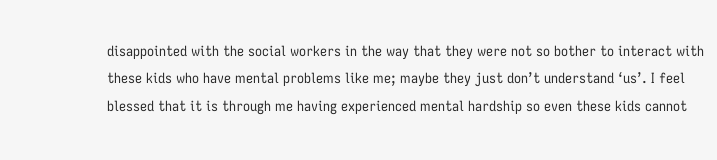disappointed with the social workers in the way that they were not so bother to interact with these kids who have mental problems like me; maybe they just don’t understand ‘us’. I feel blessed that it is through me having experienced mental hardship so even these kids cannot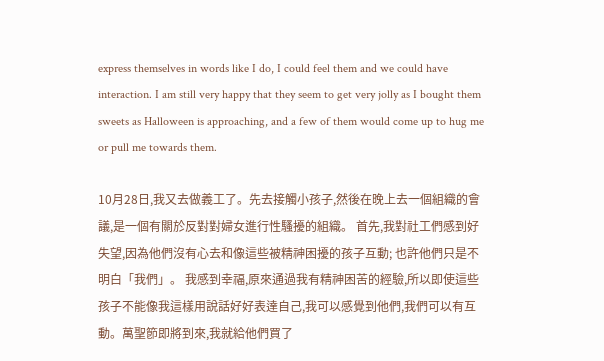express themselves in words like I do, I could feel them and we could have interaction. I am still very happy that they seem to get very jolly as I bought them sweets as Halloween is approaching, and a few of them would come up to hug me or pull me towards them.

10月28日,我又去做義工了。先去接觸小孩子,然後在晚上去一個組織的會議,是一個有關於反對對婦女進行性騷擾的組織。 首先,我對社工們感到好失望,因為他們沒有心去和像這些被精神困擾的孩子互動; 也許他們只是不明白「我們」。 我感到幸福,原來通過我有精神困苦的經驗,所以即使這些孩子不能像我這樣用說話好好表達自己,我可以感覺到他們,我們可以有互動。萬聖節即將到來,我就給他們買了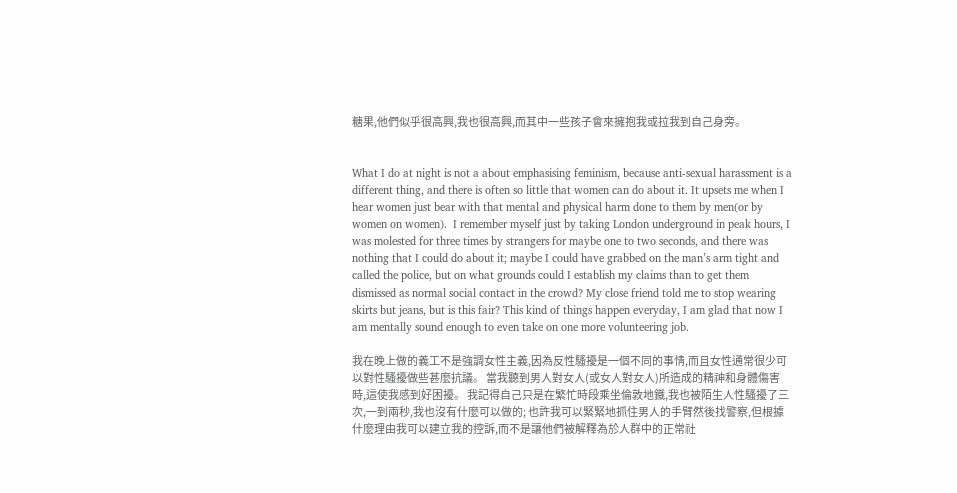糖果,他們似乎很高興,我也很高興,而其中一些孩子會來擁抱我或拉我到自己身旁。


What I do at night is not a about emphasising feminism, because anti-sexual harassment is a different thing, and there is often so little that women can do about it. It upsets me when I hear women just bear with that mental and physical harm done to them by men(or by women on women).  I remember myself just by taking London underground in peak hours, I was molested for three times by strangers for maybe one to two seconds, and there was nothing that I could do about it; maybe I could have grabbed on the man’s arm tight and called the police, but on what grounds could I establish my claims than to get them dismissed as normal social contact in the crowd? My close friend told me to stop wearing skirts but jeans, but is this fair? This kind of things happen everyday, I am glad that now I am mentally sound enough to even take on one more volunteering job.

我在晚上做的義工不是強調女性主義,因為反性騷擾是一個不同的事情,而且女性通常很少可以對性騷擾做些甚麼抗議。 當我聽到男人對女人(或女人對女人)所造成的精神和身體傷害時,這使我感到好困擾。 我記得自己只是在繁忙時段乘坐倫敦地鐵,我也被陌生人性騷擾了三次,一到兩秒,我也沒有什麼可以做的; 也許我可以緊緊地抓住男人的手臂然後找警察,但根據什麼理由我可以建立我的控訴,而不是讓他們被解釋為於人群中的正常社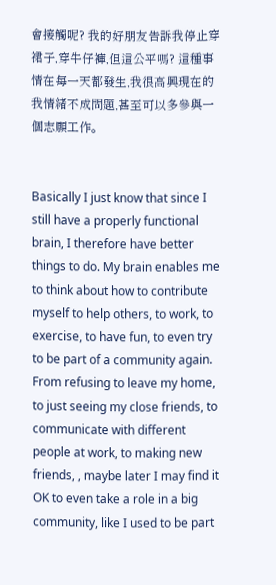會接觸呢? 我的好朋友告訴我停止穿裙子,穿牛仔褲,但這公平嗎? 這種事情在每一天都發生,我很高興現在的我情緒不成問題,甚至可以多參與一個志願工作。


Basically I just know that since I still have a properly functional brain, I therefore have better things to do. My brain enables me to think about how to contribute myself to help others, to work, to exercise, to have fun, to even try to be part of a community again. From refusing to leave my home, to just seeing my close friends, to communicate with different people at work, to making new friends, , maybe later I may find it OK to even take a role in a big community, like I used to be part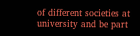of different societies at university and be part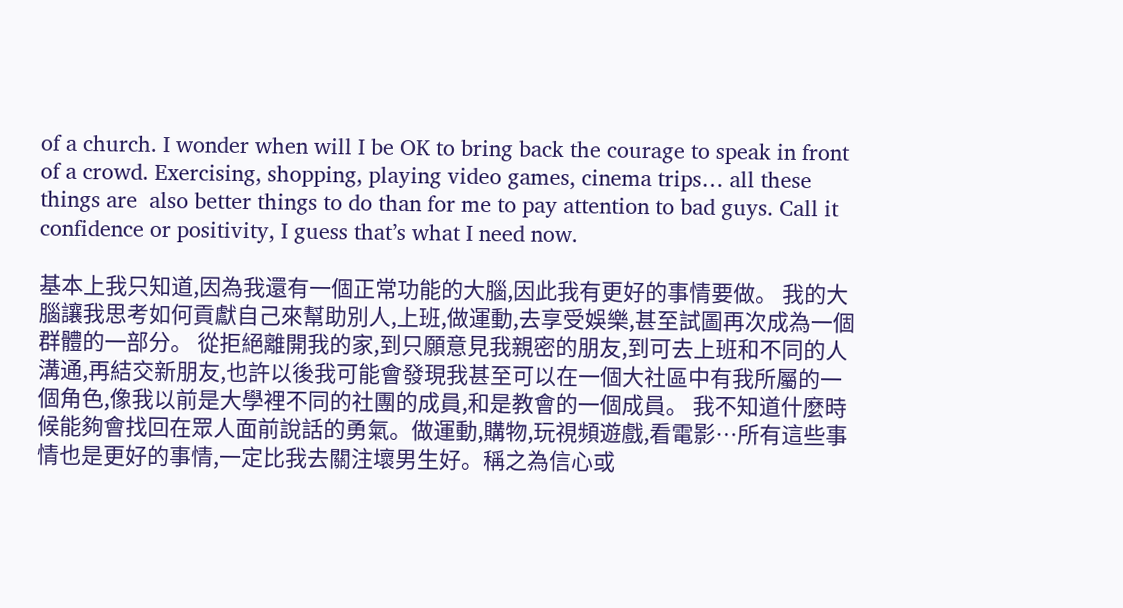of a church. I wonder when will I be OK to bring back the courage to speak in front of a crowd. Exercising, shopping, playing video games, cinema trips… all these things are  also better things to do than for me to pay attention to bad guys. Call it confidence or positivity, I guess that’s what I need now.

基本上我只知道,因為我還有一個正常功能的大腦,因此我有更好的事情要做。 我的大腦讓我思考如何貢獻自己來幫助別人,上班,做運動,去享受娛樂,甚至試圖再次成為一個群體的一部分。 從拒絕離開我的家,到只願意見我親密的朋友,到可去上班和不同的人溝通,再結交新朋友,也許以後我可能會發現我甚至可以在一個大社區中有我所屬的一個角色,像我以前是大學裡不同的社團的成員,和是教會的一個成員。 我不知道什麼時候能夠會找回在眾人面前說話的勇氣。做運動,購物,玩視頻遊戲,看電影…所有這些事情也是更好的事情,一定比我去關注壞男生好。稱之為信心或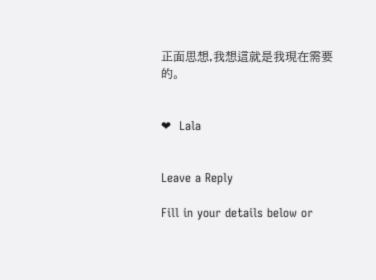正面思想,我想這就是我現在需要的。


❤  Lala


Leave a Reply

Fill in your details below or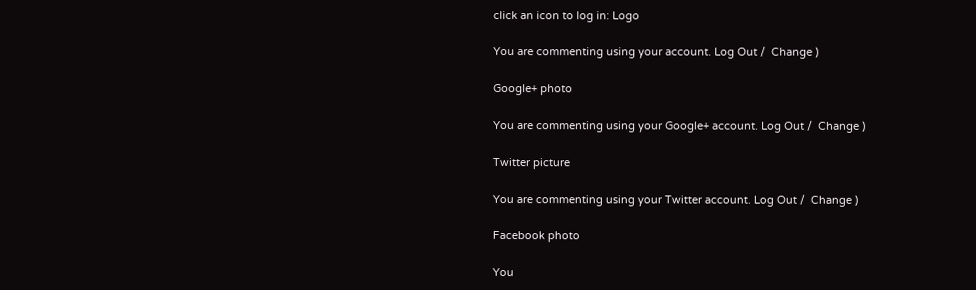click an icon to log in: Logo

You are commenting using your account. Log Out /  Change )

Google+ photo

You are commenting using your Google+ account. Log Out /  Change )

Twitter picture

You are commenting using your Twitter account. Log Out /  Change )

Facebook photo

You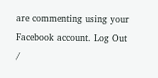are commenting using your Facebook account. Log Out /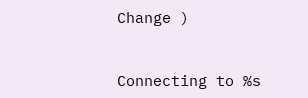Change )


Connecting to %s